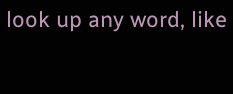look up any word, like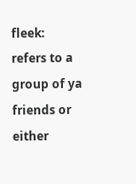fleek:
refers to a group of ya friends or either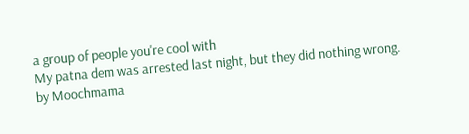a group of people you're cool with
My patna dem was arrested last night, but they did nothing wrong.
by Moochmama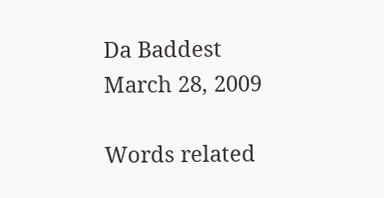Da Baddest March 28, 2009

Words related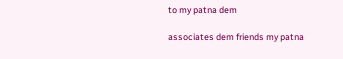to my patna dem

associates dem friends my patna